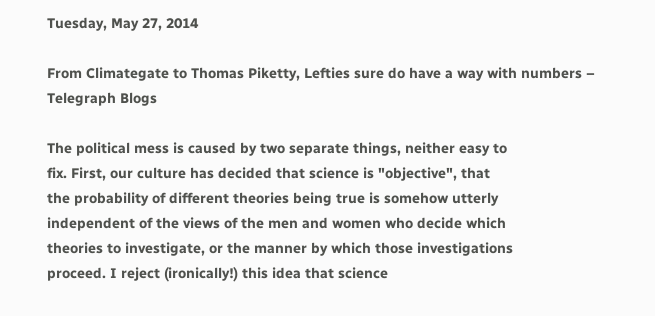Tuesday, May 27, 2014

From Climategate to Thomas Piketty, Lefties sure do have a way with numbers – Telegraph Blogs

The political mess is caused by two separate things, neither easy to
fix. First, our culture has decided that science is "objective", that
the probability of different theories being true is somehow utterly
independent of the views of the men and women who decide which
theories to investigate, or the manner by which those investigations
proceed. I reject (ironically!) this idea that science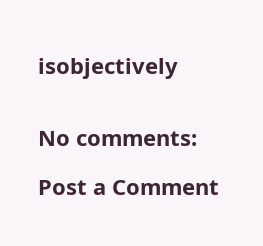isobjectively


No comments:

Post a Comment